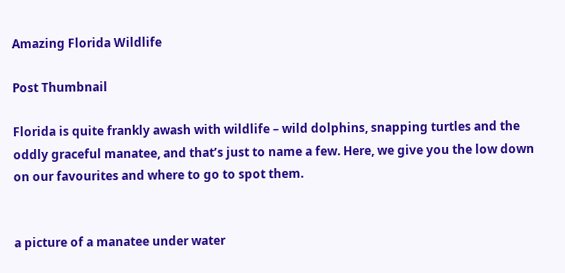Amazing Florida Wildlife

Post Thumbnail

Florida is quite frankly awash with wildlife – wild dolphins, snapping turtles and the oddly graceful manatee, and that’s just to name a few. Here, we give you the low down on our favourites and where to go to spot them.


a picture of a manatee under water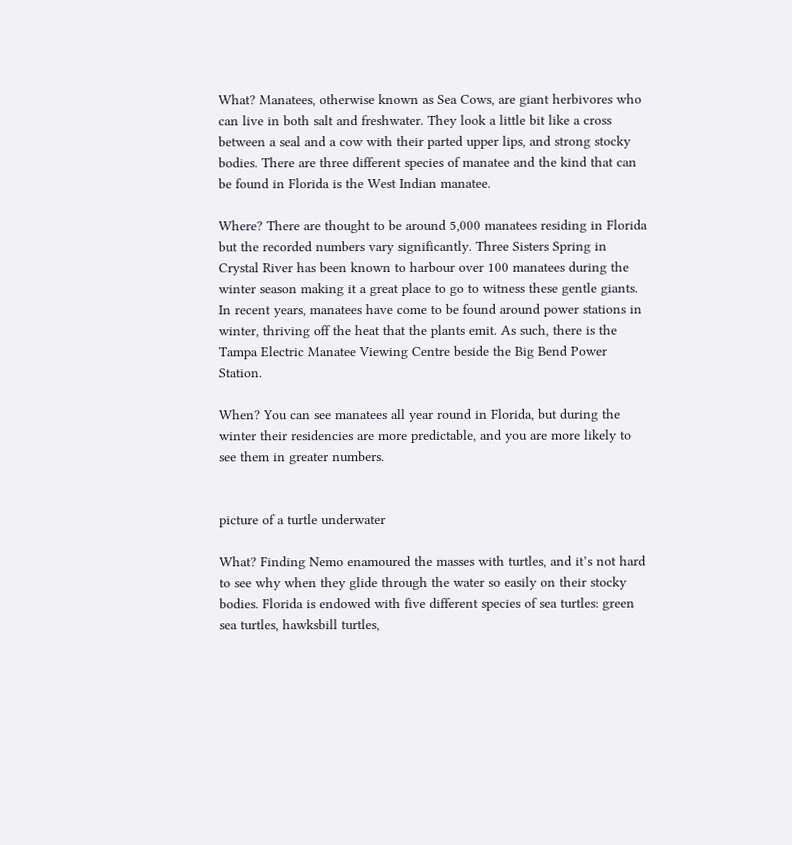What? Manatees, otherwise known as Sea Cows, are giant herbivores who can live in both salt and freshwater. They look a little bit like a cross between a seal and a cow with their parted upper lips, and strong stocky bodies. There are three different species of manatee and the kind that can be found in Florida is the West Indian manatee.

Where? There are thought to be around 5,000 manatees residing in Florida but the recorded numbers vary significantly. Three Sisters Spring in Crystal River has been known to harbour over 100 manatees during the winter season making it a great place to go to witness these gentle giants. In recent years, manatees have come to be found around power stations in winter, thriving off the heat that the plants emit. As such, there is the Tampa Electric Manatee Viewing Centre beside the Big Bend Power Station.

When? You can see manatees all year round in Florida, but during the winter their residencies are more predictable, and you are more likely to see them in greater numbers.


picture of a turtle underwater

What? Finding Nemo enamoured the masses with turtles, and it’s not hard to see why when they glide through the water so easily on their stocky bodies. Florida is endowed with five different species of sea turtles: green sea turtles, hawksbill turtles,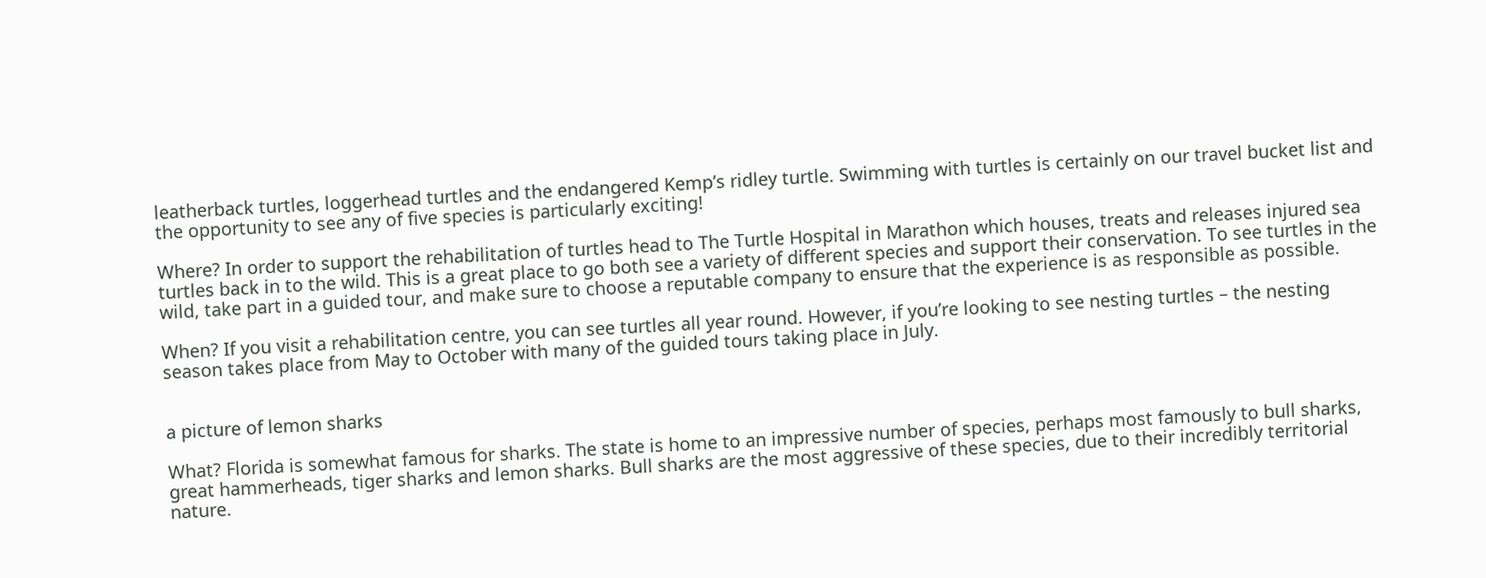leatherback turtles, loggerhead turtles and the endangered Kemp’s ridley turtle. Swimming with turtles is certainly on our travel bucket list and the opportunity to see any of five species is particularly exciting!

Where? In order to support the rehabilitation of turtles head to The Turtle Hospital in Marathon which houses, treats and releases injured sea turtles back in to the wild. This is a great place to go both see a variety of different species and support their conservation. To see turtles in the wild, take part in a guided tour, and make sure to choose a reputable company to ensure that the experience is as responsible as possible.

When? If you visit a rehabilitation centre, you can see turtles all year round. However, if you’re looking to see nesting turtles – the nesting season takes place from May to October with many of the guided tours taking place in July.


a picture of lemon sharks

What? Florida is somewhat famous for sharks. The state is home to an impressive number of species, perhaps most famously to bull sharks, great hammerheads, tiger sharks and lemon sharks. Bull sharks are the most aggressive of these species, due to their incredibly territorial nature.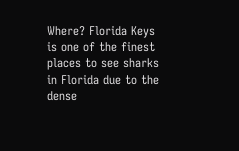Where? Florida Keys is one of the finest places to see sharks in Florida due to the dense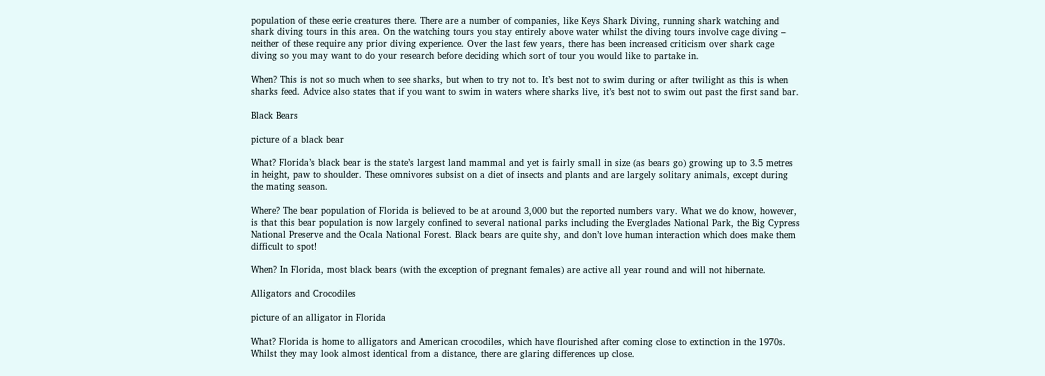population of these eerie creatures there. There are a number of companies, like Keys Shark Diving, running shark watching and shark diving tours in this area. On the watching tours you stay entirely above water whilst the diving tours involve cage diving – neither of these require any prior diving experience. Over the last few years, there has been increased criticism over shark cage diving so you may want to do your research before deciding which sort of tour you would like to partake in.

When? This is not so much when to see sharks, but when to try not to. It’s best not to swim during or after twilight as this is when sharks feed. Advice also states that if you want to swim in waters where sharks live, it’s best not to swim out past the first sand bar.

Black Bears

picture of a black bear

What? Florida’s black bear is the state’s largest land mammal and yet is fairly small in size (as bears go) growing up to 3.5 metres in height, paw to shoulder. These omnivores subsist on a diet of insects and plants and are largely solitary animals, except during the mating season.

Where? The bear population of Florida is believed to be at around 3,000 but the reported numbers vary. What we do know, however, is that this bear population is now largely confined to several national parks including the Everglades National Park, the Big Cypress National Preserve and the Ocala National Forest. Black bears are quite shy, and don’t love human interaction which does make them difficult to spot!

When? In Florida, most black bears (with the exception of pregnant females) are active all year round and will not hibernate.

Alligators and Crocodiles

picture of an alligator in Florida

What? Florida is home to alligators and American crocodiles, which have flourished after coming close to extinction in the 1970s. Whilst they may look almost identical from a distance, there are glaring differences up close.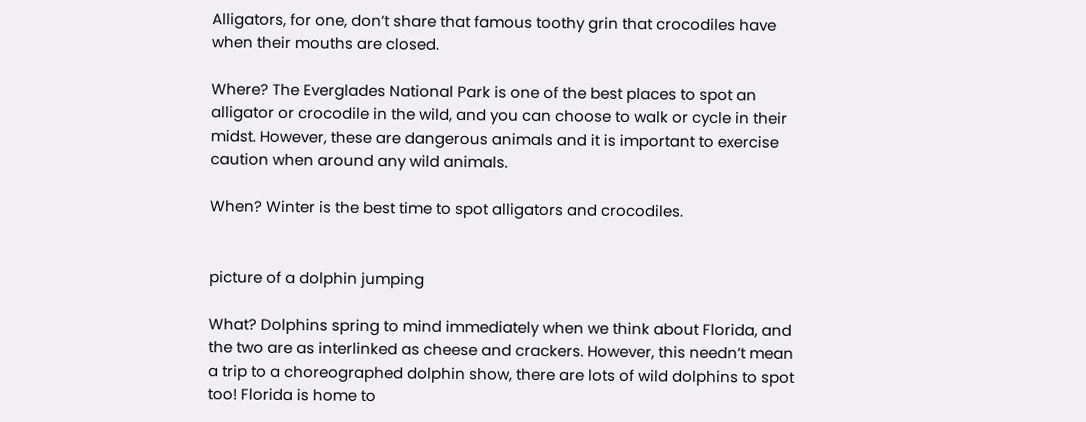Alligators, for one, don’t share that famous toothy grin that crocodiles have when their mouths are closed.

Where? The Everglades National Park is one of the best places to spot an alligator or crocodile in the wild, and you can choose to walk or cycle in their midst. However, these are dangerous animals and it is important to exercise caution when around any wild animals.

When? Winter is the best time to spot alligators and crocodiles.


picture of a dolphin jumping

What? Dolphins spring to mind immediately when we think about Florida, and the two are as interlinked as cheese and crackers. However, this needn’t mean a trip to a choreographed dolphin show, there are lots of wild dolphins to spot too! Florida is home to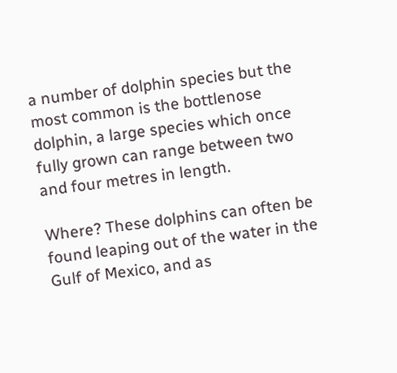a number of dolphin species but the most common is the bottlenose dolphin, a large species which once fully grown can range between two and four metres in length.

Where? These dolphins can often be found leaping out of the water in the Gulf of Mexico, and as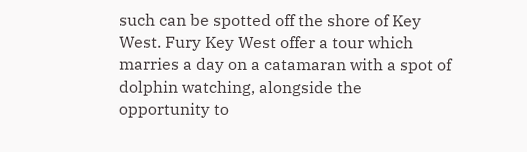such can be spotted off the shore of Key West. Fury Key West offer a tour which marries a day on a catamaran with a spot of dolphin watching, alongside the opportunity to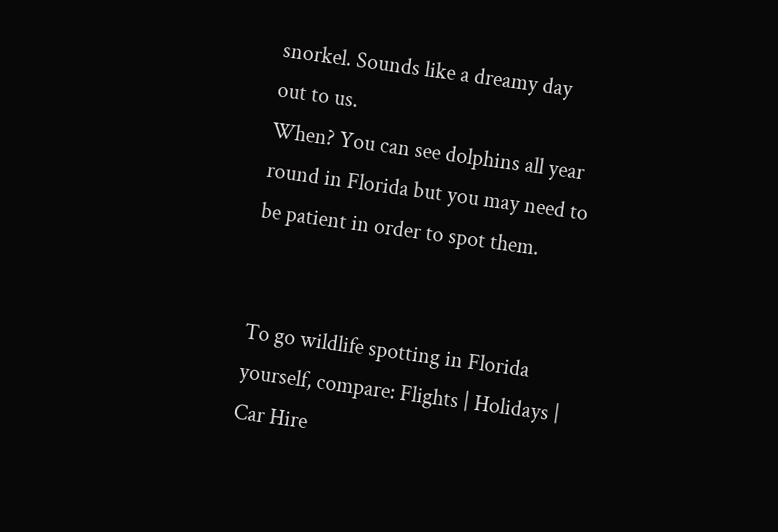snorkel. Sounds like a dreamy day out to us.
When? You can see dolphins all year round in Florida but you may need to be patient in order to spot them.


To go wildlife spotting in Florida yourself, compare: Flights | Holidays | Car Hire